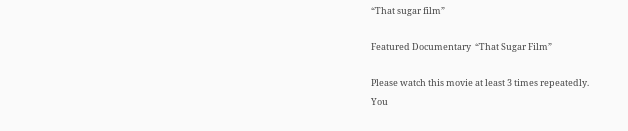“That sugar film”

Featured Documentary  “That Sugar Film”

Please watch this movie at least 3 times repeatedly.
You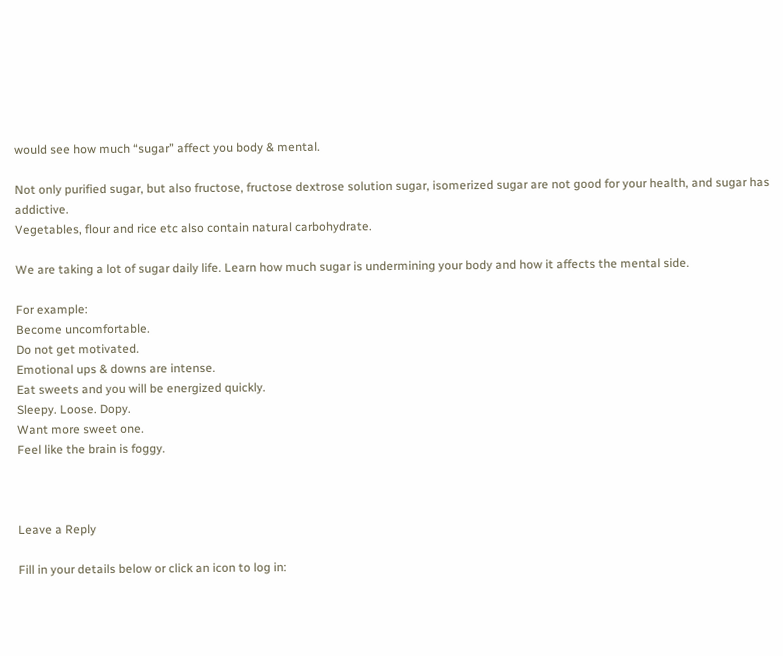would see how much “sugar” affect you body & mental.

Not only purified sugar, but also fructose, fructose dextrose solution sugar, isomerized sugar are not good for your health, and sugar has addictive.
Vegetables, flour and rice etc also contain natural carbohydrate.

We are taking a lot of sugar daily life. Learn how much sugar is undermining your body and how it affects the mental side.

For example:
Become uncomfortable.
Do not get motivated.
Emotional ups & downs are intense.
Eat sweets and you will be energized quickly.
Sleepy. Loose. Dopy.
Want more sweet one.
Feel like the brain is foggy.



Leave a Reply

Fill in your details below or click an icon to log in: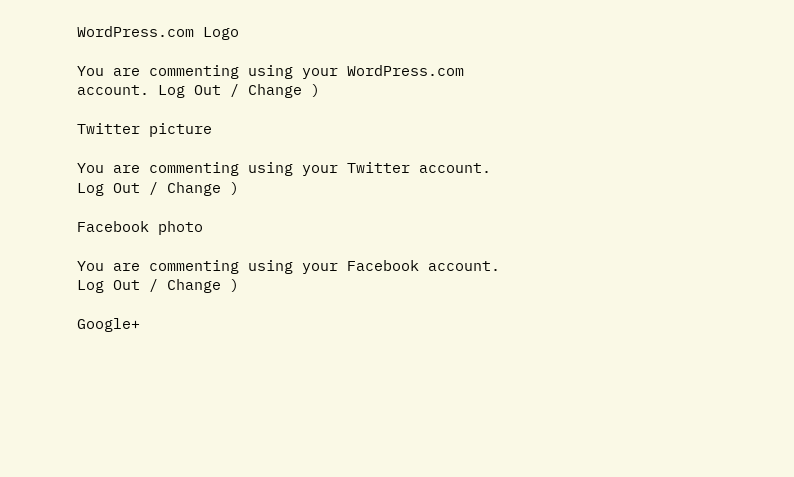WordPress.com Logo

You are commenting using your WordPress.com account. Log Out / Change )

Twitter picture

You are commenting using your Twitter account. Log Out / Change )

Facebook photo

You are commenting using your Facebook account. Log Out / Change )

Google+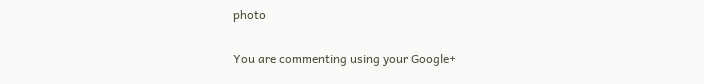photo

You are commenting using your Google+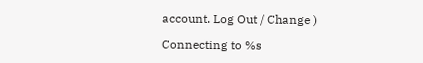account. Log Out / Change )

Connecting to %s